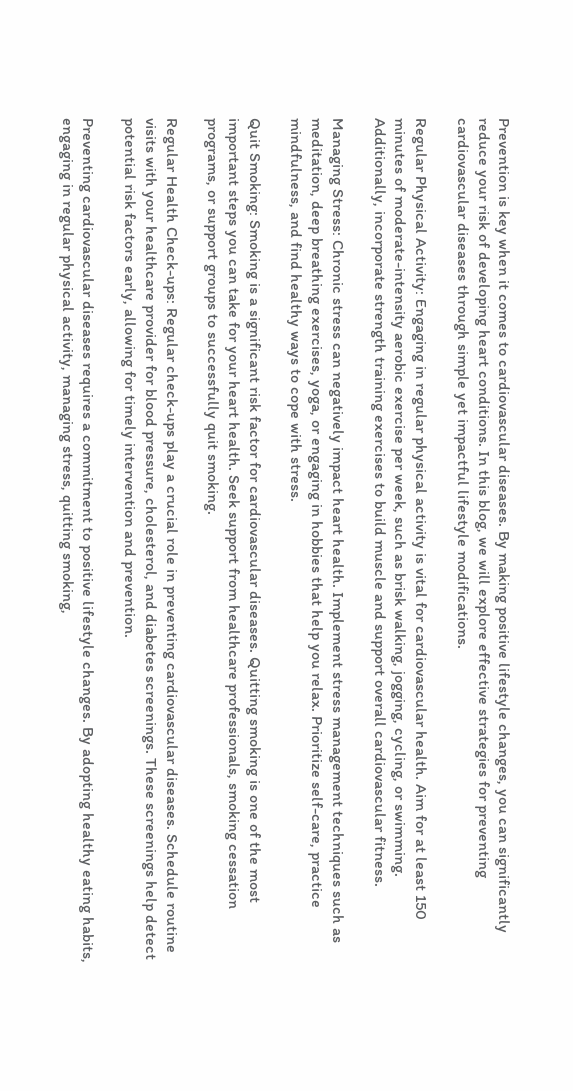Prevention is key when it comes to cardiovascular diseases. By making positive lifestyle changes, you can significantly reduce your risk of developing heart conditions. In this blog, we will explore effective strategies for preventing cardiovascular diseases through simple yet impactful lifestyle modifications.

Regular Physical Activity: Engaging in regular physical activity is vital for cardiovascular health. Aim for at least 150 minutes of moderate-intensity aerobic exercise per week, such as brisk walking, jogging, cycling, or swimming. Additionally, incorporate strength training exercises to build muscle and support overall cardiovascular fitness.

Managing Stress: Chronic stress can negatively impact heart health. Implement stress management techniques such as meditation, deep breathing exercises, yoga, or engaging in hobbies that help you relax. Prioritize self-care, practice mindfulness, and find healthy ways to cope with stress.

Quit Smoking: Smoking is a significant risk factor for cardiovascular diseases. Quitting smoking is one of the most important steps you can take for your heart health. Seek support from healthcare professionals, smoking cessation programs, or support groups to successfully quit smoking.

Regular Health Check-ups: Regular check-ups play a crucial role in preventing cardiovascular diseases. Schedule routine visits with your healthcare provider for blood pressure, cholesterol, and diabetes screenings. These screenings help detect potential risk factors early, allowing for timely intervention and prevention.

Preventing cardiovascular diseases requires a commitment to positive lifestyle changes. By adopting healthy eating habits, engaging in regular physical activity, managing stress, quitting smoking,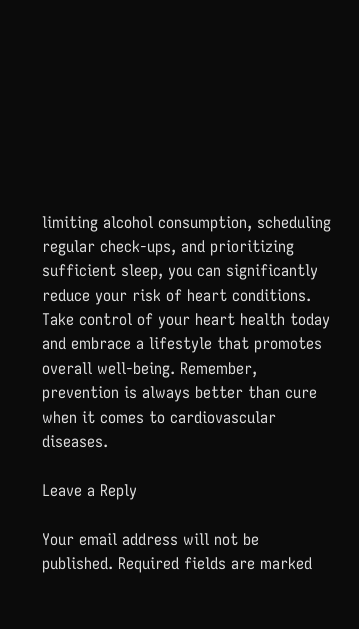limiting alcohol consumption, scheduling regular check-ups, and prioritizing sufficient sleep, you can significantly reduce your risk of heart conditions. Take control of your heart health today and embrace a lifestyle that promotes overall well-being. Remember, prevention is always better than cure when it comes to cardiovascular diseases.

Leave a Reply

Your email address will not be published. Required fields are marked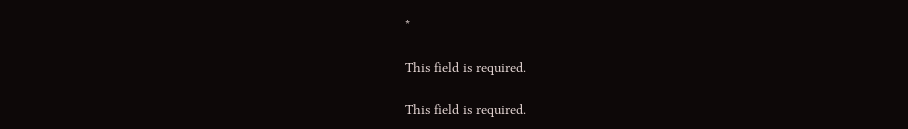*

This field is required.

This field is required.